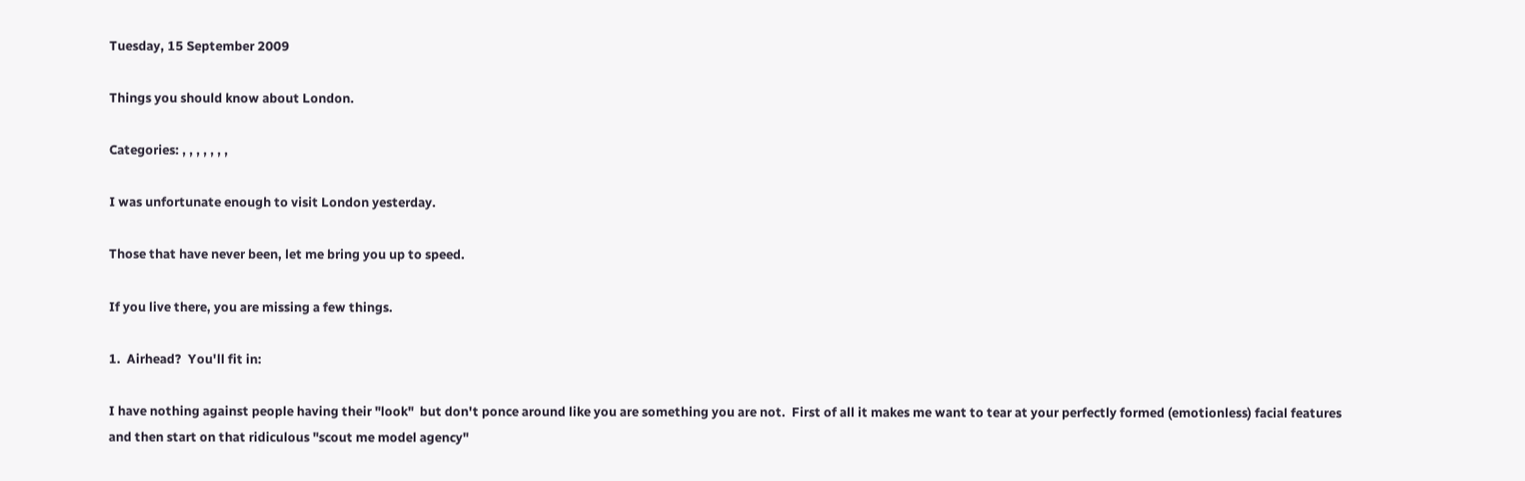Tuesday, 15 September 2009

Things you should know about London.

Categories: , , , , , , ,

I was unfortunate enough to visit London yesterday.

Those that have never been, let me bring you up to speed.

If you live there, you are missing a few things.

1.  Airhead?  You'll fit in:

I have nothing against people having their "look"  but don't ponce around like you are something you are not.  First of all it makes me want to tear at your perfectly formed (emotionless) facial features and then start on that ridiculous "scout me model agency"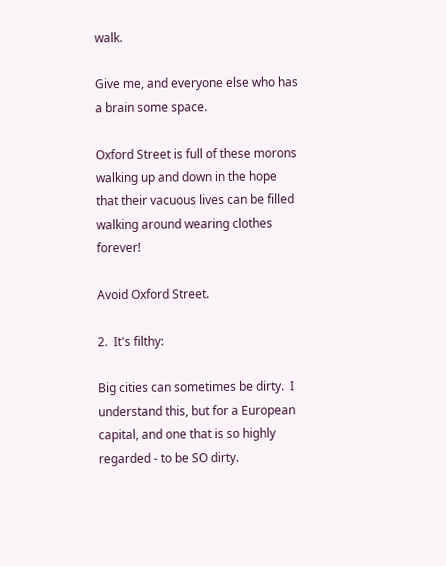walk.

Give me, and everyone else who has a brain some space.

Oxford Street is full of these morons walking up and down in the hope that their vacuous lives can be filled walking around wearing clothes forever!

Avoid Oxford Street.

2.  It's filthy:

Big cities can sometimes be dirty.  I understand this, but for a European capital, and one that is so highly regarded - to be SO dirty.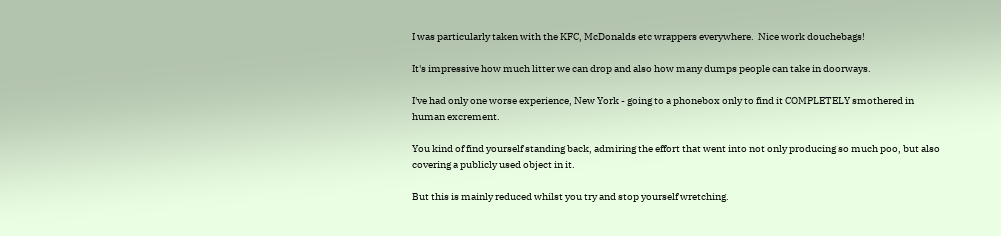I was particularly taken with the KFC, McDonalds etc wrappers everywhere.  Nice work douchebags!

It's impressive how much litter we can drop and also how many dumps people can take in doorways.

I've had only one worse experience, New York - going to a phonebox only to find it COMPLETELY smothered in human excrement.

You kind of find yourself standing back, admiring the effort that went into not only producing so much poo, but also covering a publicly used object in it.

But this is mainly reduced whilst you try and stop yourself wretching.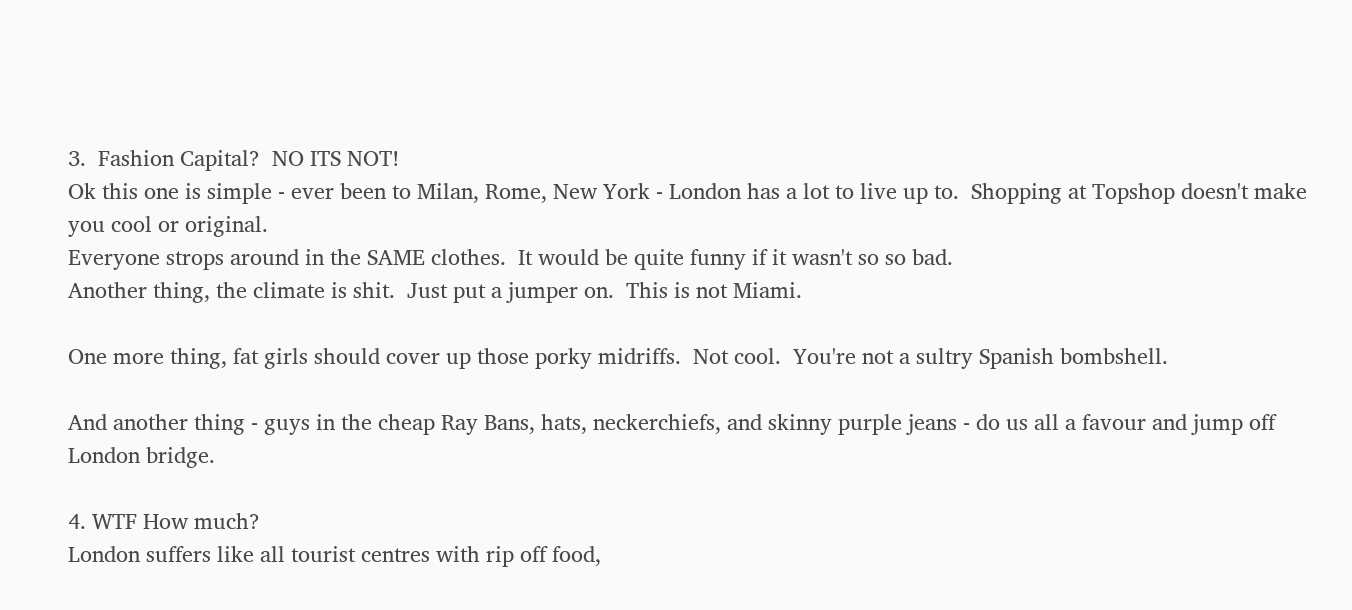3.  Fashion Capital?  NO ITS NOT!
Ok this one is simple - ever been to Milan, Rome, New York - London has a lot to live up to.  Shopping at Topshop doesn't make you cool or original.
Everyone strops around in the SAME clothes.  It would be quite funny if it wasn't so so bad.
Another thing, the climate is shit.  Just put a jumper on.  This is not Miami.

One more thing, fat girls should cover up those porky midriffs.  Not cool.  You're not a sultry Spanish bombshell.

And another thing - guys in the cheap Ray Bans, hats, neckerchiefs, and skinny purple jeans - do us all a favour and jump off London bridge.

4. WTF How much?
London suffers like all tourist centres with rip off food,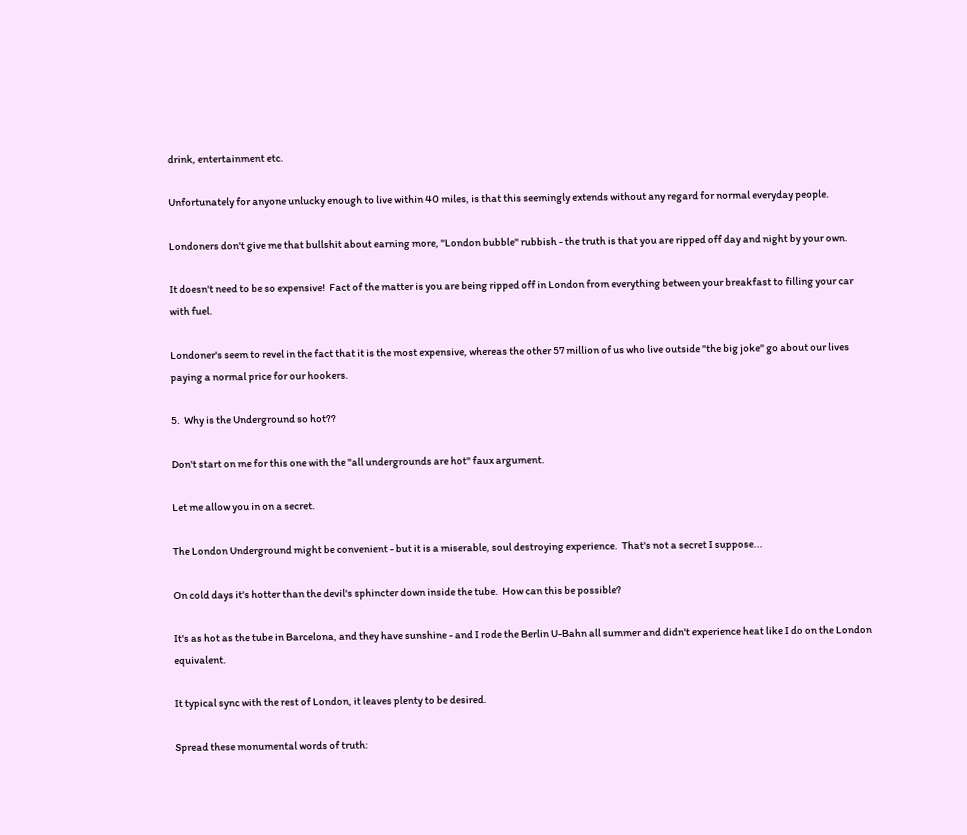drink, entertainment etc.

Unfortunately for anyone unlucky enough to live within 40 miles, is that this seemingly extends without any regard for normal everyday people.

Londoners don't give me that bullshit about earning more, "London bubble" rubbish - the truth is that you are ripped off day and night by your own.

It doesn't need to be so expensive!  Fact of the matter is you are being ripped off in London from everything between your breakfast to filling your car with fuel.

Londoner's seem to revel in the fact that it is the most expensive, whereas the other 57 million of us who live outside "the big joke" go about our lives paying a normal price for our hookers.

5.  Why is the Underground so hot??

Don't start on me for this one with the "all undergrounds are hot" faux argument.

Let me allow you in on a secret.

The London Underground might be convenient - but it is a miserable, soul destroying experience.  That's not a secret I suppose...

On cold days it's hotter than the devil's sphincter down inside the tube.  How can this be possible?

It's as hot as the tube in Barcelona, and they have sunshine - and I rode the Berlin U-Bahn all summer and didn't experience heat like I do on the London equivalent.

It typical sync with the rest of London, it leaves plenty to be desired.

Spread these monumental words of truth: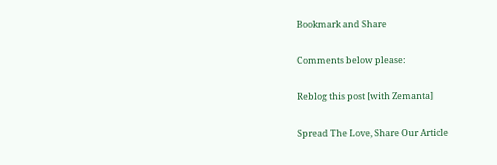Bookmark and Share

Comments below please:

Reblog this post [with Zemanta]

Spread The Love, Share Our Article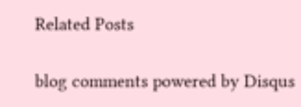Related Posts

blog comments powered by Disqus